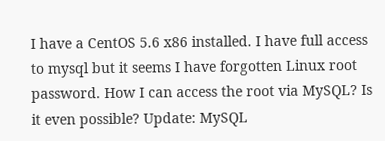I have a CentOS 5.6 x86 installed. I have full access to mysql but it seems I have forgotten Linux root password. How I can access the root via MySQL? Is it even possible? Update: MySQL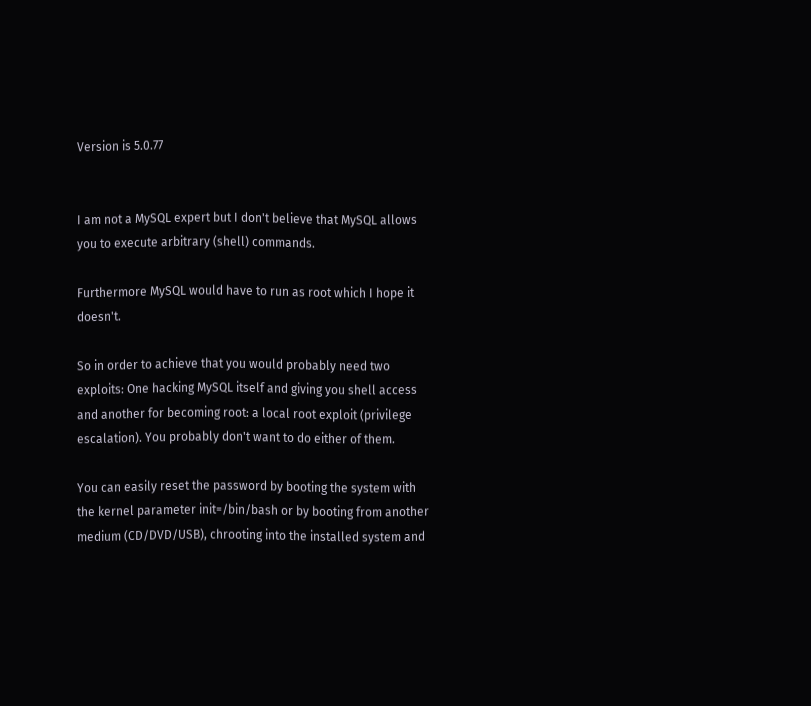Version is 5.0.77


I am not a MySQL expert but I don't believe that MySQL allows you to execute arbitrary (shell) commands.

Furthermore MySQL would have to run as root which I hope it doesn't.

So in order to achieve that you would probably need two exploits: One hacking MySQL itself and giving you shell access and another for becoming root: a local root exploit (privilege escalation). You probably don't want to do either of them.

You can easily reset the password by booting the system with the kernel parameter init=/bin/bash or by booting from another medium (CD/DVD/USB), chrooting into the installed system and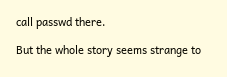call passwd there.

But the whole story seems strange to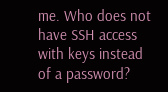me. Who does not have SSH access with keys instead of a password?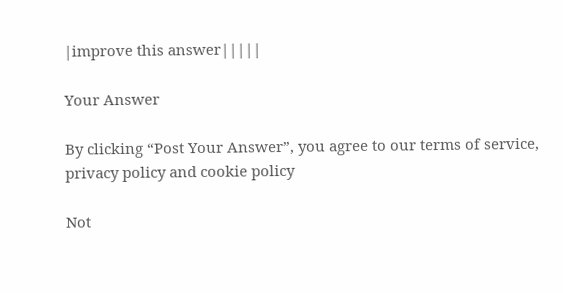|improve this answer|||||

Your Answer

By clicking “Post Your Answer”, you agree to our terms of service, privacy policy and cookie policy

Not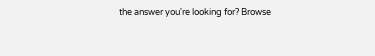the answer you're looking for? Browse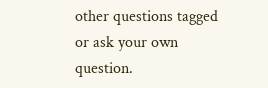other questions tagged or ask your own question.